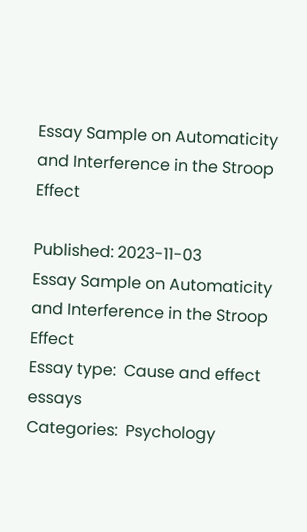Essay Sample on Automaticity and Interference in the Stroop Effect

Published: 2023-11-03
Essay Sample on Automaticity and Interference in the Stroop Effect
Essay type:  Cause and effect essays
Categories:  Psychology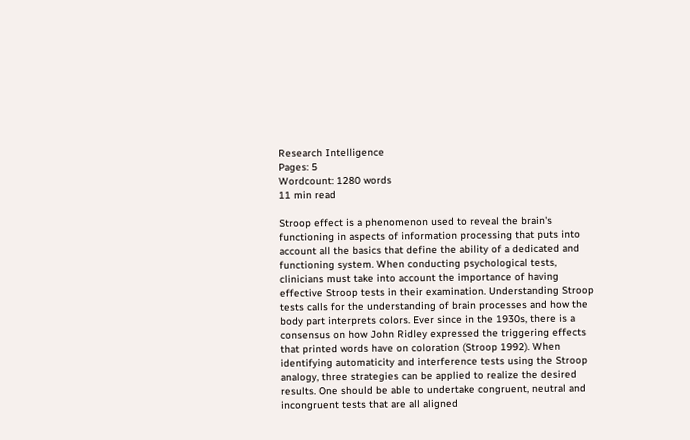Research Intelligence
Pages: 5
Wordcount: 1280 words
11 min read

Stroop effect is a phenomenon used to reveal the brain's functioning in aspects of information processing that puts into account all the basics that define the ability of a dedicated and functioning system. When conducting psychological tests, clinicians must take into account the importance of having effective Stroop tests in their examination. Understanding Stroop tests calls for the understanding of brain processes and how the body part interprets colors. Ever since in the 1930s, there is a consensus on how John Ridley expressed the triggering effects that printed words have on coloration (Stroop 1992). When identifying automaticity and interference tests using the Stroop analogy, three strategies can be applied to realize the desired results. One should be able to undertake congruent, neutral and incongruent tests that are all aligned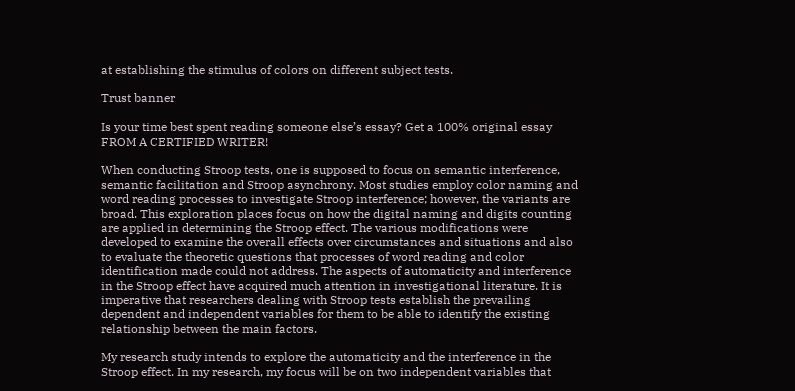at establishing the stimulus of colors on different subject tests.

Trust banner

Is your time best spent reading someone else’s essay? Get a 100% original essay FROM A CERTIFIED WRITER!

When conducting Stroop tests, one is supposed to focus on semantic interference, semantic facilitation and Stroop asynchrony. Most studies employ color naming and word reading processes to investigate Stroop interference; however, the variants are broad. This exploration places focus on how the digital naming and digits counting are applied in determining the Stroop effect. The various modifications were developed to examine the overall effects over circumstances and situations and also to evaluate the theoretic questions that processes of word reading and color identification made could not address. The aspects of automaticity and interference in the Stroop effect have acquired much attention in investigational literature. It is imperative that researchers dealing with Stroop tests establish the prevailing dependent and independent variables for them to be able to identify the existing relationship between the main factors.

My research study intends to explore the automaticity and the interference in the Stroop effect. In my research, my focus will be on two independent variables that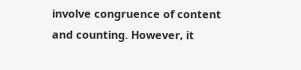involve congruence of content and counting. However, it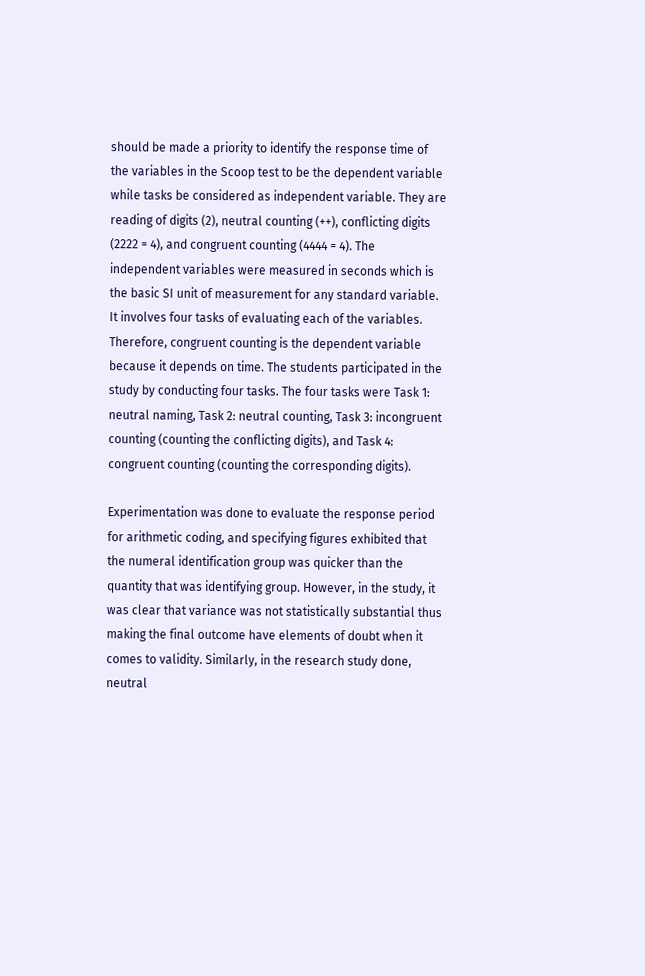should be made a priority to identify the response time of the variables in the Scoop test to be the dependent variable while tasks be considered as independent variable. They are reading of digits (2), neutral counting (++), conflicting digits (2222 = 4), and congruent counting (4444 = 4). The independent variables were measured in seconds which is the basic SI unit of measurement for any standard variable. It involves four tasks of evaluating each of the variables. Therefore, congruent counting is the dependent variable because it depends on time. The students participated in the study by conducting four tasks. The four tasks were Task 1: neutral naming, Task 2: neutral counting, Task 3: incongruent counting (counting the conflicting digits), and Task 4: congruent counting (counting the corresponding digits).

Experimentation was done to evaluate the response period for arithmetic coding, and specifying figures exhibited that the numeral identification group was quicker than the quantity that was identifying group. However, in the study, it was clear that variance was not statistically substantial thus making the final outcome have elements of doubt when it comes to validity. Similarly, in the research study done, neutral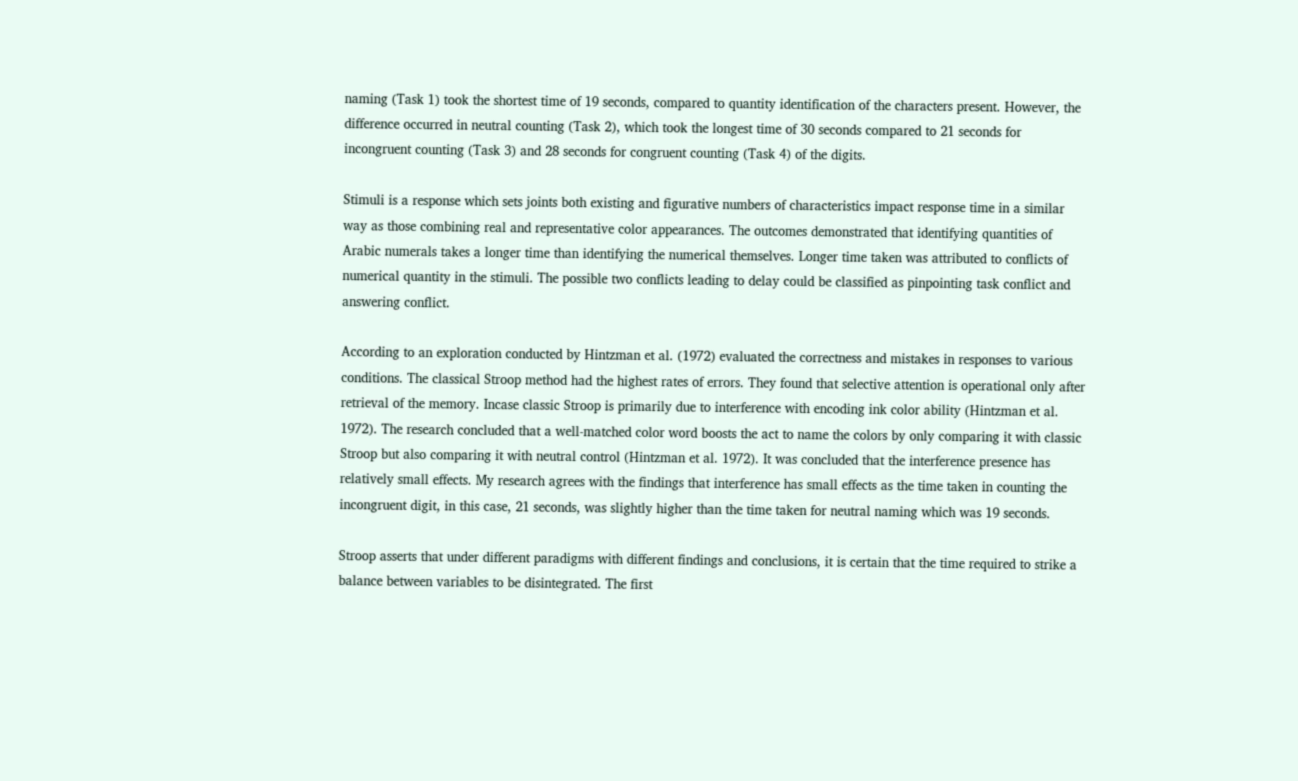naming (Task 1) took the shortest time of 19 seconds, compared to quantity identification of the characters present. However, the difference occurred in neutral counting (Task 2), which took the longest time of 30 seconds compared to 21 seconds for incongruent counting (Task 3) and 28 seconds for congruent counting (Task 4) of the digits.

Stimuli is a response which sets joints both existing and figurative numbers of characteristics impact response time in a similar way as those combining real and representative color appearances. The outcomes demonstrated that identifying quantities of Arabic numerals takes a longer time than identifying the numerical themselves. Longer time taken was attributed to conflicts of numerical quantity in the stimuli. The possible two conflicts leading to delay could be classified as pinpointing task conflict and answering conflict.

According to an exploration conducted by Hintzman et al. (1972) evaluated the correctness and mistakes in responses to various conditions. The classical Stroop method had the highest rates of errors. They found that selective attention is operational only after retrieval of the memory. Incase classic Stroop is primarily due to interference with encoding ink color ability (Hintzman et al. 1972). The research concluded that a well-matched color word boosts the act to name the colors by only comparing it with classic Stroop but also comparing it with neutral control (Hintzman et al. 1972). It was concluded that the interference presence has relatively small effects. My research agrees with the findings that interference has small effects as the time taken in counting the incongruent digit, in this case, 21 seconds, was slightly higher than the time taken for neutral naming which was 19 seconds.

Stroop asserts that under different paradigms with different findings and conclusions, it is certain that the time required to strike a balance between variables to be disintegrated. The first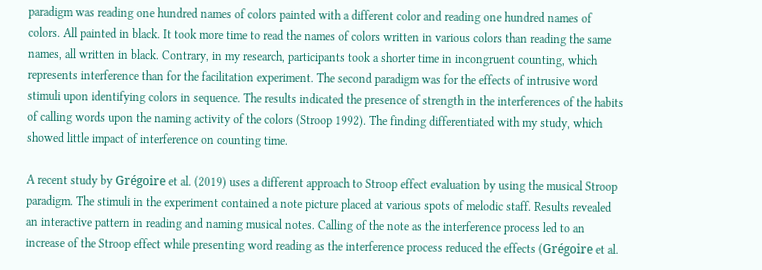paradigm was reading one hundred names of colors painted with a different color and reading one hundred names of colors. All painted in black. It took more time to read the names of colors written in various colors than reading the same names, all written in black. Contrary, in my research, participants took a shorter time in incongruent counting, which represents interference than for the facilitation experiment. The second paradigm was for the effects of intrusive word stimuli upon identifying colors in sequence. The results indicated the presence of strength in the interferences of the habits of calling words upon the naming activity of the colors (Stroop 1992). The finding differentiated with my study, which showed little impact of interference on counting time.

A recent study by Grégoire et al. (2019) uses a different approach to Stroop effect evaluation by using the musical Stroop paradigm. The stimuli in the experiment contained a note picture placed at various spots of melodic staff. Results revealed an interactive pattern in reading and naming musical notes. Calling of the note as the interference process led to an increase of the Stroop effect while presenting word reading as the interference process reduced the effects (Grégoire et al.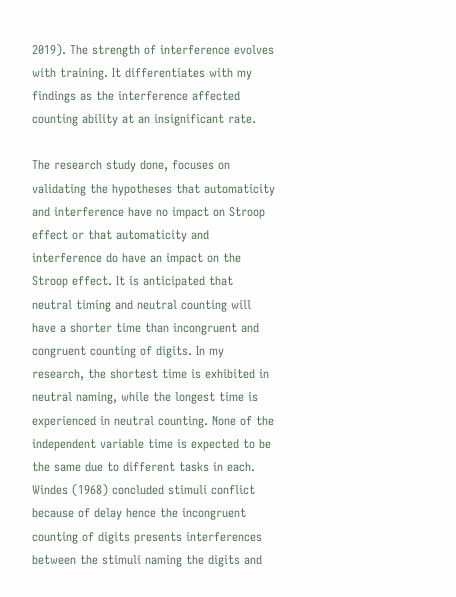2019). The strength of interference evolves with training. It differentiates with my findings as the interference affected counting ability at an insignificant rate.

The research study done, focuses on validating the hypotheses that automaticity and interference have no impact on Stroop effect or that automaticity and interference do have an impact on the Stroop effect. It is anticipated that neutral timing and neutral counting will have a shorter time than incongruent and congruent counting of digits. In my research, the shortest time is exhibited in neutral naming, while the longest time is experienced in neutral counting. None of the independent variable time is expected to be the same due to different tasks in each. Windes (1968) concluded stimuli conflict because of delay hence the incongruent counting of digits presents interferences between the stimuli naming the digits and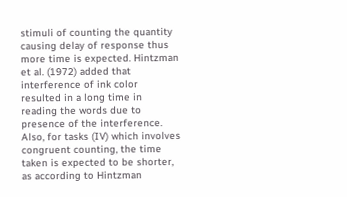stimuli of counting the quantity causing delay of response thus more time is expected. Hintzman et al. (1972) added that interference of ink color resulted in a long time in reading the words due to presence of the interference. Also, for tasks (IV) which involves congruent counting, the time taken is expected to be shorter, as according to Hintzman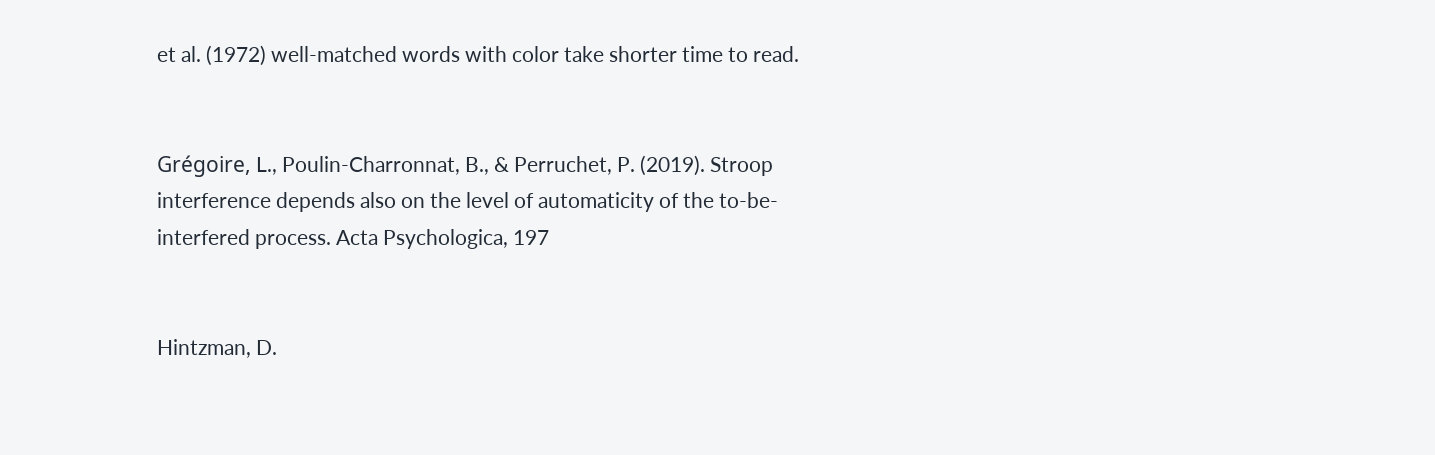et al. (1972) well-matched words with color take shorter time to read.


Grégoire, L., Poulin-Charronnat, B., & Perruchet, P. (2019). Stroop interference depends also on the level of automaticity of the to-be-interfered process. Acta Psychologica, 197


Hintzman, D.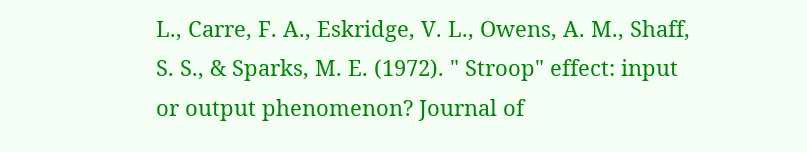L., Carre, F. A., Eskridge, V. L., Owens, A. M., Shaff, S. S., & Sparks, M. E. (1972). " Stroop" effect: input or output phenomenon? Journal of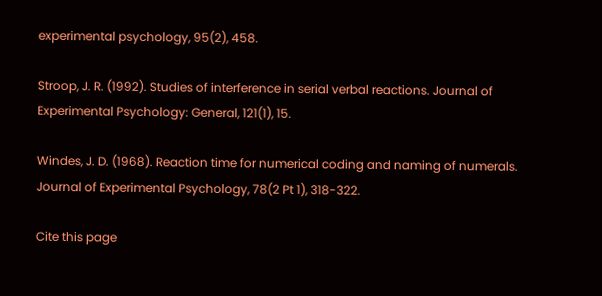experimental psychology, 95(2), 458.

Stroop, J. R. (1992). Studies of interference in serial verbal reactions. Journal of Experimental Psychology: General, 121(1), 15.

Windes, J. D. (1968). Reaction time for numerical coding and naming of numerals. Journal of Experimental Psychology, 78(2 Pt 1), 318-322.

Cite this page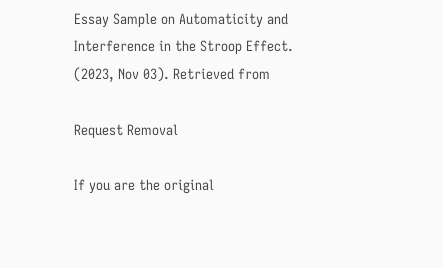Essay Sample on Automaticity and Interference in the Stroop Effect. (2023, Nov 03). Retrieved from

Request Removal

If you are the original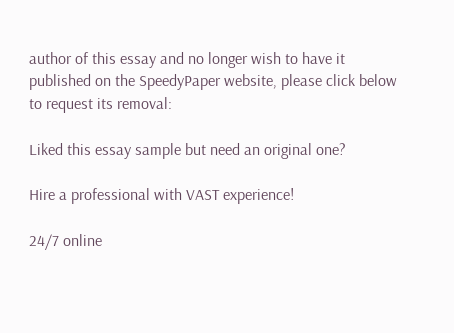author of this essay and no longer wish to have it published on the SpeedyPaper website, please click below to request its removal:

Liked this essay sample but need an original one?

Hire a professional with VAST experience!

24/7 online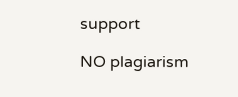support

NO plagiarism